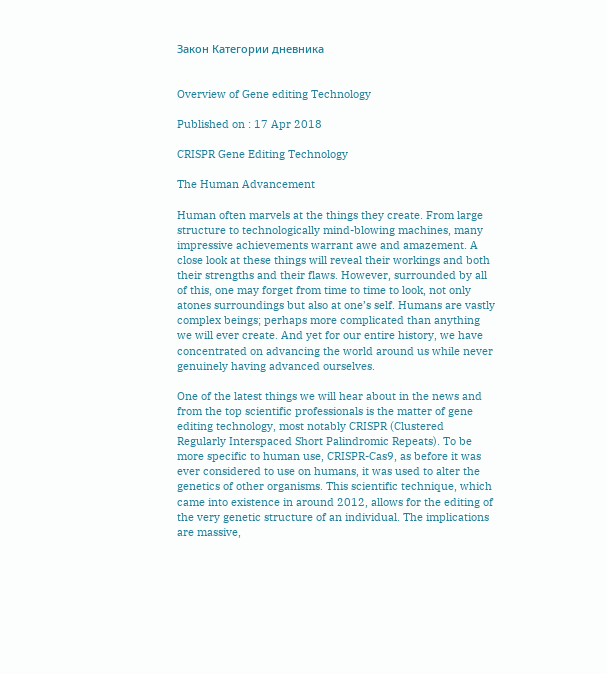Закон Категории дневника


Overview of Gene editing Technology

Published on : 17 Apr 2018

CRISPR Gene Editing Technology

The Human Advancement

Human often marvels at the things they create. From large structure to technologically mind-blowing machines, many impressive achievements warrant awe and amazement. A close look at these things will reveal their workings and both their strengths and their flaws. However, surrounded by all of this, one may forget from time to time to look, not only atones surroundings but also at one’s self. Humans are vastly complex beings; perhaps more complicated than anything we will ever create. And yet for our entire history, we have concentrated on advancing the world around us while never genuinely having advanced ourselves.

One of the latest things we will hear about in the news and from the top scientific professionals is the matter of gene editing technology, most notably CRISPR (Clustered Regularly Interspaced Short Palindromic Repeats). To be more specific to human use, CRISPR-Cas9, as before it was ever considered to use on humans, it was used to alter the genetics of other organisms. This scientific technique, which came into existence in around 2012, allows for the editing of the very genetic structure of an individual. The implications are massive,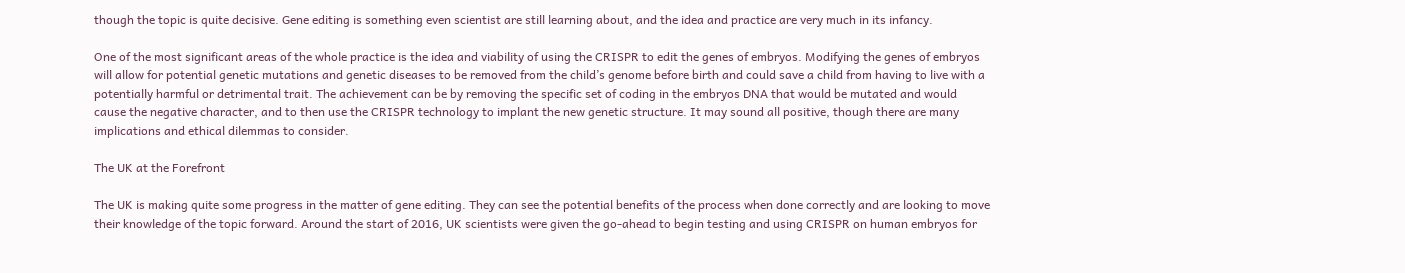though the topic is quite decisive. Gene editing is something even scientist are still learning about, and the idea and practice are very much in its infancy.

One of the most significant areas of the whole practice is the idea and viability of using the CRISPR to edit the genes of embryos. Modifying the genes of embryos will allow for potential genetic mutations and genetic diseases to be removed from the child’s genome before birth and could save a child from having to live with a potentially harmful or detrimental trait. The achievement can be by removing the specific set of coding in the embryos DNA that would be mutated and would cause the negative character, and to then use the CRISPR technology to implant the new genetic structure. It may sound all positive, though there are many implications and ethical dilemmas to consider.

The UK at the Forefront

The UK is making quite some progress in the matter of gene editing. They can see the potential benefits of the process when done correctly and are looking to move their knowledge of the topic forward. Around the start of 2016, UK scientists were given the go-ahead to begin testing and using CRISPR on human embryos for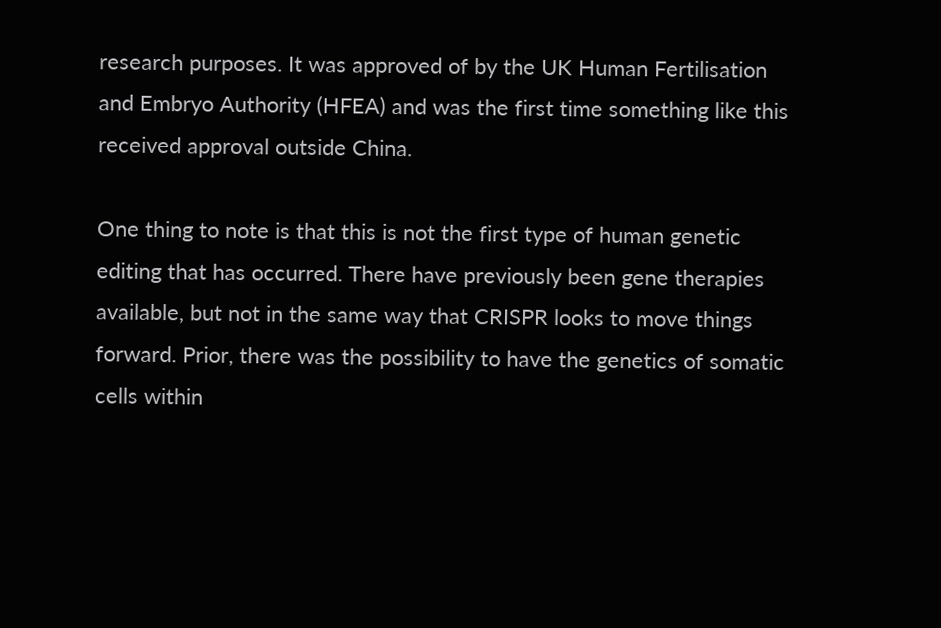research purposes. It was approved of by the UK Human Fertilisation and Embryo Authority (HFEA) and was the first time something like this received approval outside China.

One thing to note is that this is not the first type of human genetic editing that has occurred. There have previously been gene therapies available, but not in the same way that CRISPR looks to move things forward. Prior, there was the possibility to have the genetics of somatic cells within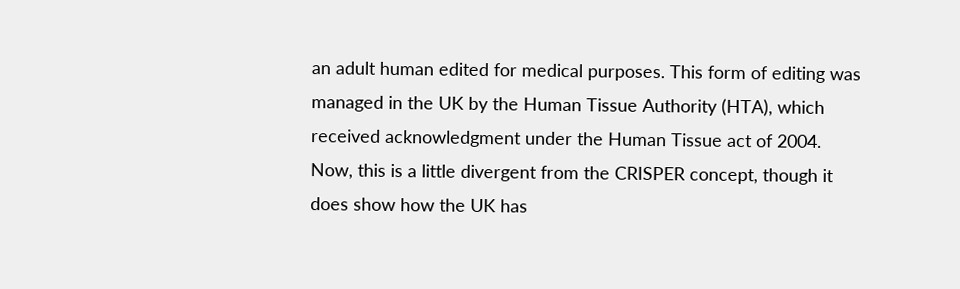an adult human edited for medical purposes. This form of editing was managed in the UK by the Human Tissue Authority (HTA), which received acknowledgment under the Human Tissue act of 2004. Now, this is a little divergent from the CRISPER concept, though it does show how the UK has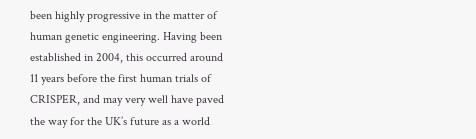been highly progressive in the matter of human genetic engineering. Having been established in 2004, this occurred around 11 years before the first human trials of CRISPER, and may very well have paved the way for the UK’s future as a world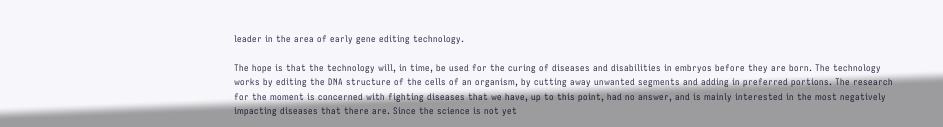leader in the area of early gene editing technology.

The hope is that the technology will, in time, be used for the curing of diseases and disabilities in embryos before they are born. The technology works by editing the DNA structure of the cells of an organism, by cutting away unwanted segments and adding in preferred portions. The research for the moment is concerned with fighting diseases that we have, up to this point, had no answer, and is mainly interested in the most negatively impacting diseases that there are. Since the science is not yet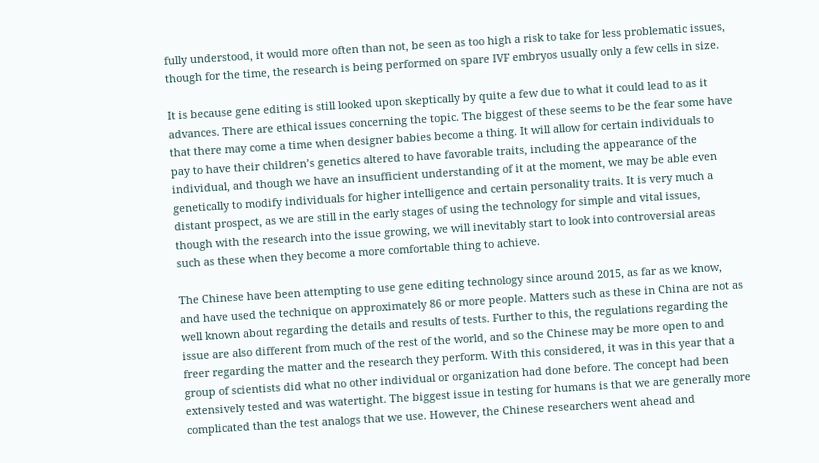fully understood, it would more often than not, be seen as too high a risk to take for less problematic issues, though for the time, the research is being performed on spare IVF embryos usually only a few cells in size.

It is because gene editing is still looked upon skeptically by quite a few due to what it could lead to as it advances. There are ethical issues concerning the topic. The biggest of these seems to be the fear some have that there may come a time when designer babies become a thing. It will allow for certain individuals to pay to have their children’s genetics altered to have favorable traits, including the appearance of the individual, and though we have an insufficient understanding of it at the moment, we may be able even genetically to modify individuals for higher intelligence and certain personality traits. It is very much a distant prospect, as we are still in the early stages of using the technology for simple and vital issues, though with the research into the issue growing, we will inevitably start to look into controversial areas such as these when they become a more comfortable thing to achieve.

The Chinese have been attempting to use gene editing technology since around 2015, as far as we know, and have used the technique on approximately 86 or more people. Matters such as these in China are not as well known about regarding the details and results of tests. Further to this, the regulations regarding the issue are also different from much of the rest of the world, and so the Chinese may be more open to and freer regarding the matter and the research they perform. With this considered, it was in this year that a group of scientists did what no other individual or organization had done before. The concept had been extensively tested and was watertight. The biggest issue in testing for humans is that we are generally more complicated than the test analogs that we use. However, the Chinese researchers went ahead and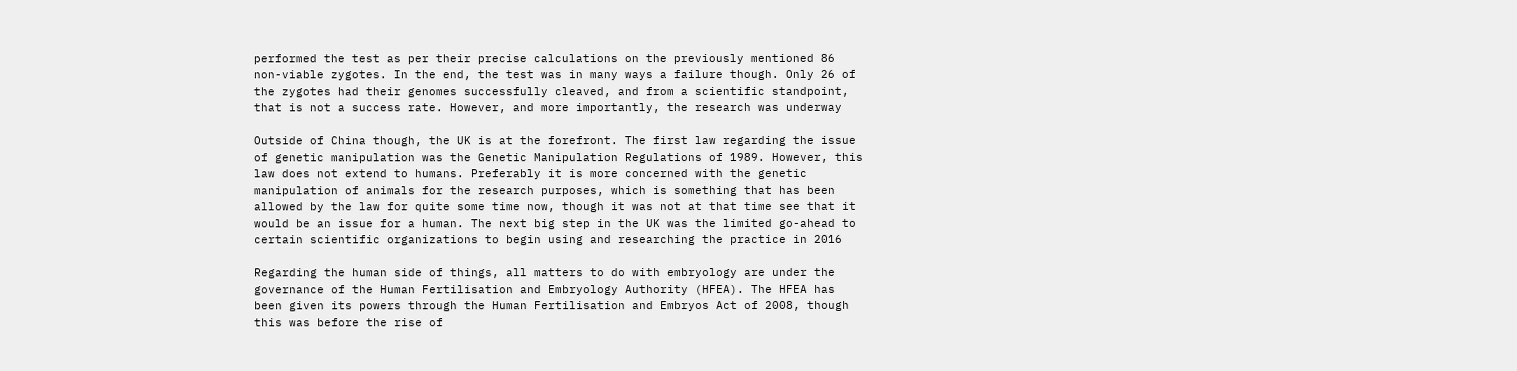performed the test as per their precise calculations on the previously mentioned 86 non-viable zygotes. In the end, the test was in many ways a failure though. Only 26 of the zygotes had their genomes successfully cleaved, and from a scientific standpoint, that is not a success rate. However, and more importantly, the research was underway

Outside of China though, the UK is at the forefront. The first law regarding the issue of genetic manipulation was the Genetic Manipulation Regulations of 1989. However, this law does not extend to humans. Preferably it is more concerned with the genetic manipulation of animals for the research purposes, which is something that has been allowed by the law for quite some time now, though it was not at that time see that it would be an issue for a human. The next big step in the UK was the limited go-ahead to certain scientific organizations to begin using and researching the practice in 2016

Regarding the human side of things, all matters to do with embryology are under the governance of the Human Fertilisation and Embryology Authority (HFEA). The HFEA has been given its powers through the Human Fertilisation and Embryos Act of 2008, though this was before the rise of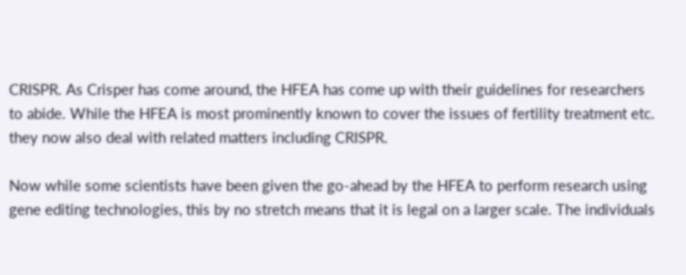CRISPR. As Crisper has come around, the HFEA has come up with their guidelines for researchers to abide. While the HFEA is most prominently known to cover the issues of fertility treatment etc. they now also deal with related matters including CRISPR.

Now while some scientists have been given the go-ahead by the HFEA to perform research using gene editing technologies, this by no stretch means that it is legal on a larger scale. The individuals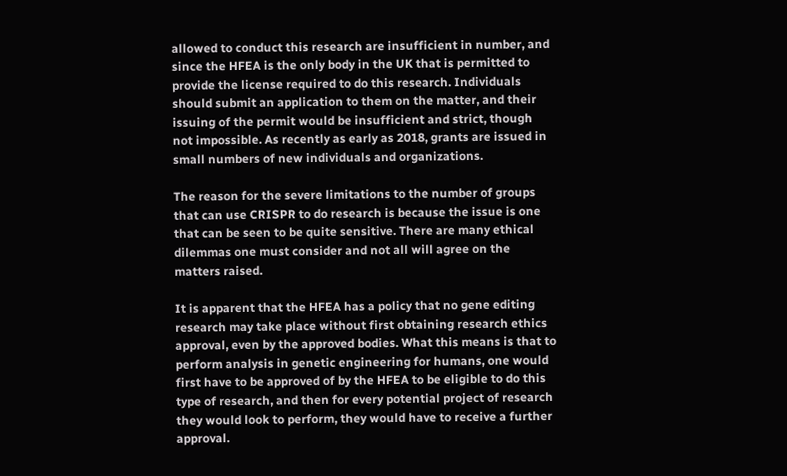allowed to conduct this research are insufficient in number, and since the HFEA is the only body in the UK that is permitted to provide the license required to do this research. Individuals should submit an application to them on the matter, and their issuing of the permit would be insufficient and strict, though not impossible. As recently as early as 2018, grants are issued in small numbers of new individuals and organizations.

The reason for the severe limitations to the number of groups that can use CRISPR to do research is because the issue is one that can be seen to be quite sensitive. There are many ethical dilemmas one must consider and not all will agree on the matters raised.

It is apparent that the HFEA has a policy that no gene editing research may take place without first obtaining research ethics approval, even by the approved bodies. What this means is that to perform analysis in genetic engineering for humans, one would first have to be approved of by the HFEA to be eligible to do this type of research, and then for every potential project of research they would look to perform, they would have to receive a further approval.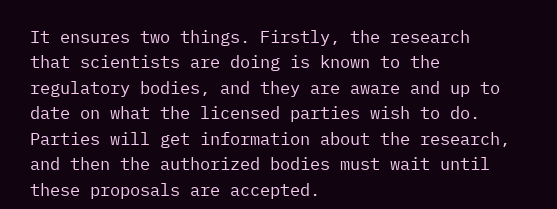It ensures two things. Firstly, the research that scientists are doing is known to the regulatory bodies, and they are aware and up to date on what the licensed parties wish to do. Parties will get information about the research, and then the authorized bodies must wait until these proposals are accepted.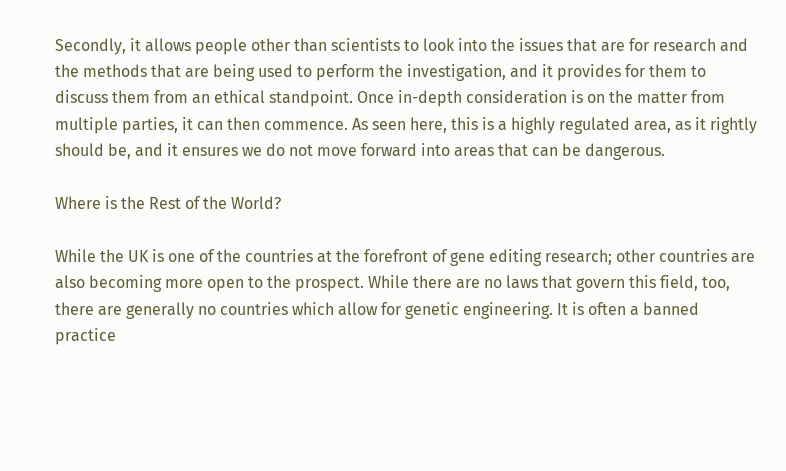Secondly, it allows people other than scientists to look into the issues that are for research and the methods that are being used to perform the investigation, and it provides for them to discuss them from an ethical standpoint. Once in-depth consideration is on the matter from multiple parties, it can then commence. As seen here, this is a highly regulated area, as it rightly should be, and it ensures we do not move forward into areas that can be dangerous.

Where is the Rest of the World?

While the UK is one of the countries at the forefront of gene editing research; other countries are also becoming more open to the prospect. While there are no laws that govern this field, too, there are generally no countries which allow for genetic engineering. It is often a banned practice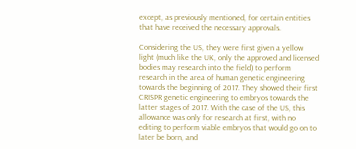except, as previously mentioned, for certain entities that have received the necessary approvals.

Considering the US, they were first given a yellow light (much like the UK, only the approved and licensed bodies may research into the field) to perform research in the area of human genetic engineering towards the beginning of 2017. They showed their first CRISPR genetic engineering to embryos towards the latter stages of 2017. With the case of the US, this allowance was only for research at first, with no editing to perform viable embryos that would go on to later be born, and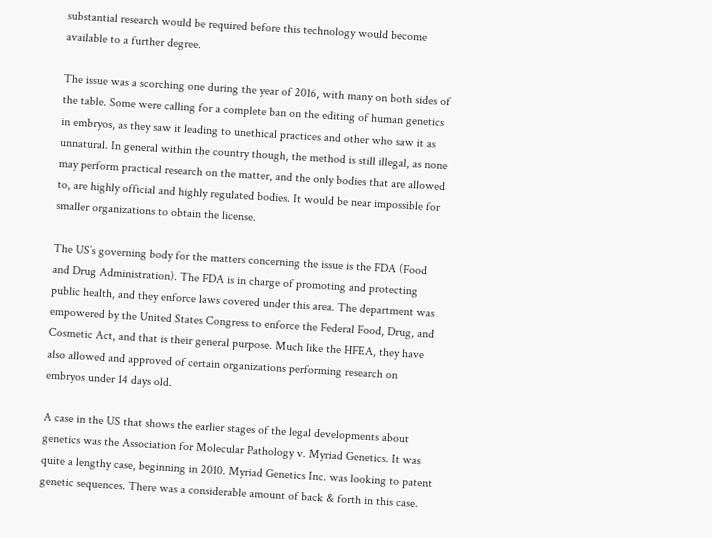substantial research would be required before this technology would become available to a further degree.

The issue was a scorching one during the year of 2016, with many on both sides of the table. Some were calling for a complete ban on the editing of human genetics in embryos, as they saw it leading to unethical practices and other who saw it as unnatural. In general within the country though, the method is still illegal, as none may perform practical research on the matter, and the only bodies that are allowed to, are highly official and highly regulated bodies. It would be near impossible for smaller organizations to obtain the license.

The US’s governing body for the matters concerning the issue is the FDA (Food and Drug Administration). The FDA is in charge of promoting and protecting public health, and they enforce laws covered under this area. The department was empowered by the United States Congress to enforce the Federal Food, Drug, and Cosmetic Act, and that is their general purpose. Much like the HFEA, they have also allowed and approved of certain organizations performing research on embryos under 14 days old.

A case in the US that shows the earlier stages of the legal developments about genetics was the Association for Molecular Pathology v. Myriad Genetics. It was quite a lengthy case, beginning in 2010. Myriad Genetics Inc. was looking to patent genetic sequences. There was a considerable amount of back & forth in this case.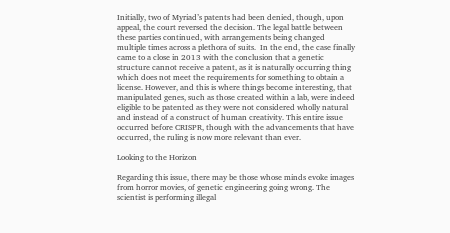Initially, two of Myriad’s patents had been denied, though, upon appeal, the court reversed the decision. The legal battle between these parties continued, with arrangements being changed multiple times across a plethora of suits.  In the end, the case finally came to a close in 2013 with the conclusion that a genetic structure cannot receive a patent, as it is naturally occurring thing which does not meet the requirements for something to obtain a license. However, and this is where things become interesting, that manipulated genes, such as those created within a lab, were indeed eligible to be patented as they were not considered wholly natural and instead of a construct of human creativity. This entire issue occurred before CRISPR, though with the advancements that have occurred, the ruling is now more relevant than ever.

Looking to the Horizon

Regarding this issue, there may be those whose minds evoke images from horror movies, of genetic engineering going wrong. The scientist is performing illegal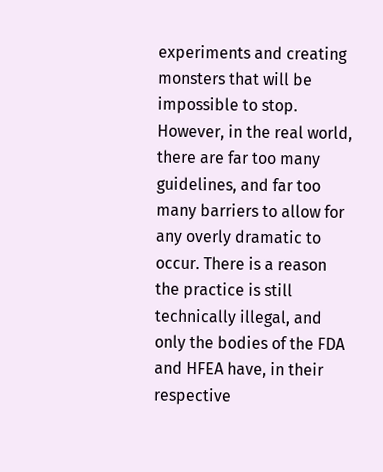experiments and creating monsters that will be impossible to stop. However, in the real world, there are far too many guidelines, and far too many barriers to allow for any overly dramatic to occur. There is a reason the practice is still technically illegal, and only the bodies of the FDA and HFEA have, in their respective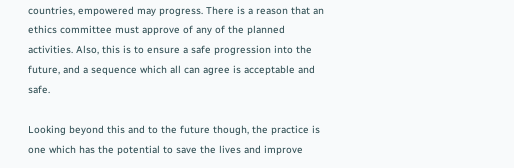countries, empowered may progress. There is a reason that an ethics committee must approve of any of the planned activities. Also, this is to ensure a safe progression into the future, and a sequence which all can agree is acceptable and safe.

Looking beyond this and to the future though, the practice is one which has the potential to save the lives and improve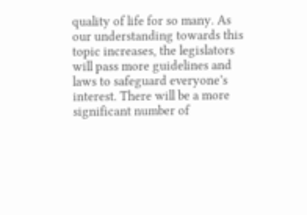quality of life for so many. As our understanding towards this topic increases, the legislators will pass more guidelines and laws to safeguard everyone’s interest. There will be a more significant number of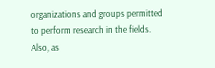organizations and groups permitted to perform research in the fields. Also, as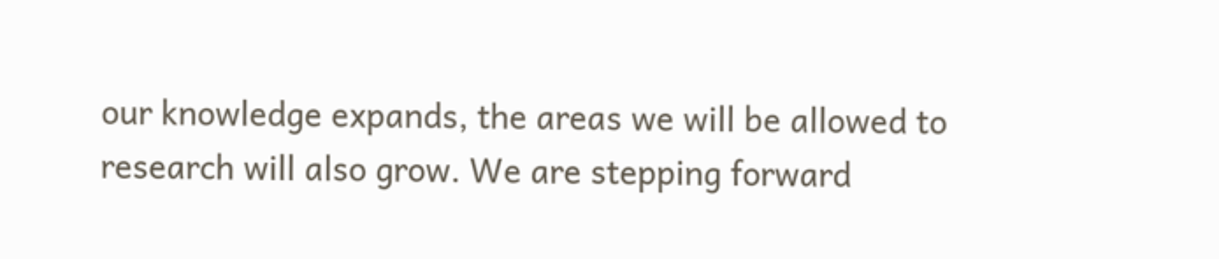our knowledge expands, the areas we will be allowed to research will also grow. We are stepping forward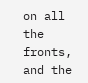on all the fronts, and the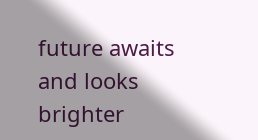future awaits and looks brighter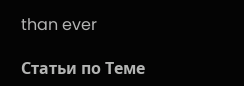than ever

Статьи по Теме